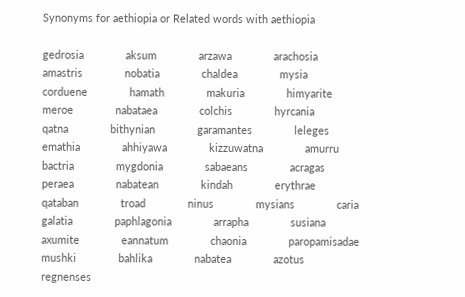Synonyms for aethiopia or Related words with aethiopia

gedrosia              aksum              arzawa              arachosia              amastris              nobatia              chaldea              mysia              corduene              hamath              makuria              himyarite              meroe              nabataea              colchis              hyrcania              qatna              bithynian              garamantes              leleges              emathia              ahhiyawa              kizzuwatna              amurru              bactria              mygdonia              sabaeans              acragas              peraea              nabatean              kindah              erythrae              qataban              troad              ninus              mysians              caria              galatia              paphlagonia              arrapha              susiana              axumite              eannatum              chaonia              paropamisadae              mushki              bahlika              nabatea              azotus              regnenses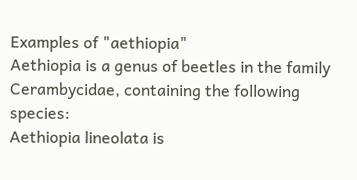Examples of "aethiopia"
Aethiopia is a genus of beetles in the family Cerambycidae, containing the following species:
Aethiopia lineolata is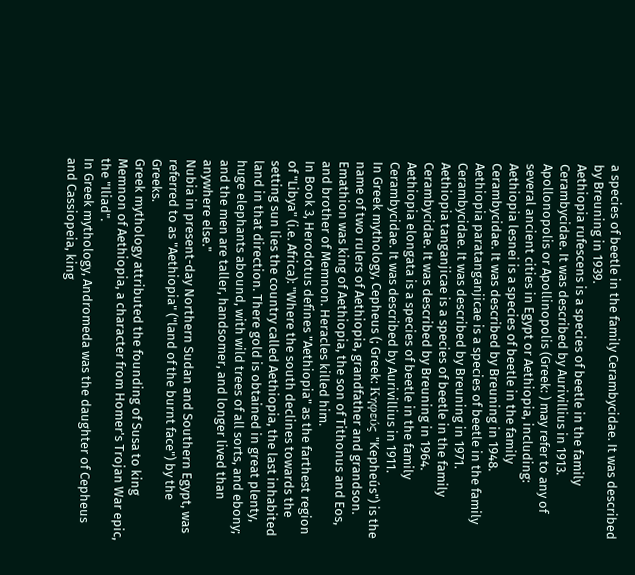a species of beetle in the family Cerambycidae. It was described by Breuning in 1939.
Aethiopia rufescens is a species of beetle in the family Cerambycidae. It was described by Aurivillius in 1913.
Apollonopolis or Apollinopolis (Greek: ) may refer to any of several ancient cities in Egypt or Aethiopia, including:
Aethiopia lesnei is a species of beetle in the family Cerambycidae. It was described by Breuning in 1948.
Aethiopia paratanganjicae is a species of beetle in the family Cerambycidae. It was described by Breuning in 1971.
Aethiopia tanganjicae is a species of beetle in the family Cerambycidae. It was described by Breuning in 1964.
Aethiopia elongata is a species of beetle in the family Cerambycidae. It was described by Aurivillius in 1911.
In Greek mythology, Cepheus (; Greek: Κηφεύς "Kepheús") is the name of two rulers of Aethiopia, grandfather and grandson.
Emathion was king of Aethiopia, the son of Tithonus and Eos, and brother of Memnon. Heracles killed him.
In Book 3, Herodotus defines "Aethiopia" as the farthest region of "Libya" (i.e. Africa): "Where the south declines towards the setting sun lies the country called Aethiopia, the last inhabited land in that direction. There gold is obtained in great plenty, huge elephants abound, with wild trees of all sorts, and ebony; and the men are taller, handsomer, and longer lived than anywhere else."
Nubia in present-day Northern Sudan and Southern Egypt, was referred to as "Aethiopia" ("land of the burnt face") by the Greeks.
Greek mythology attributed the founding of Susa to king Memnon of Aethiopia, a character from Homer's Trojan War epic, the "Iliad".
In Greek mythology, Andromeda was the daughter of Cepheus and Cassiopeia, king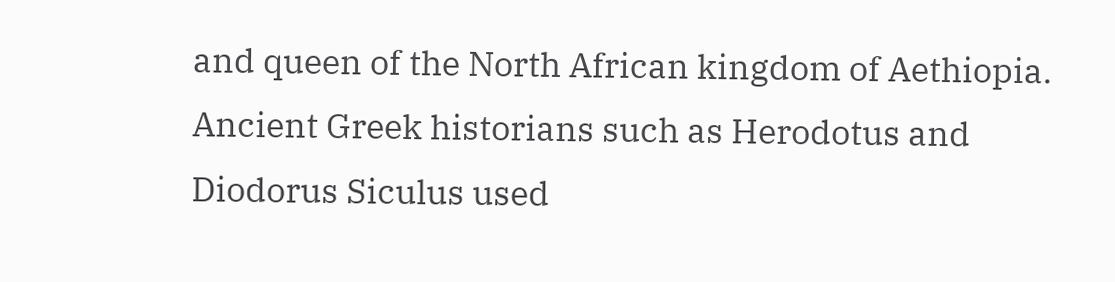and queen of the North African kingdom of Aethiopia.
Ancient Greek historians such as Herodotus and Diodorus Siculus used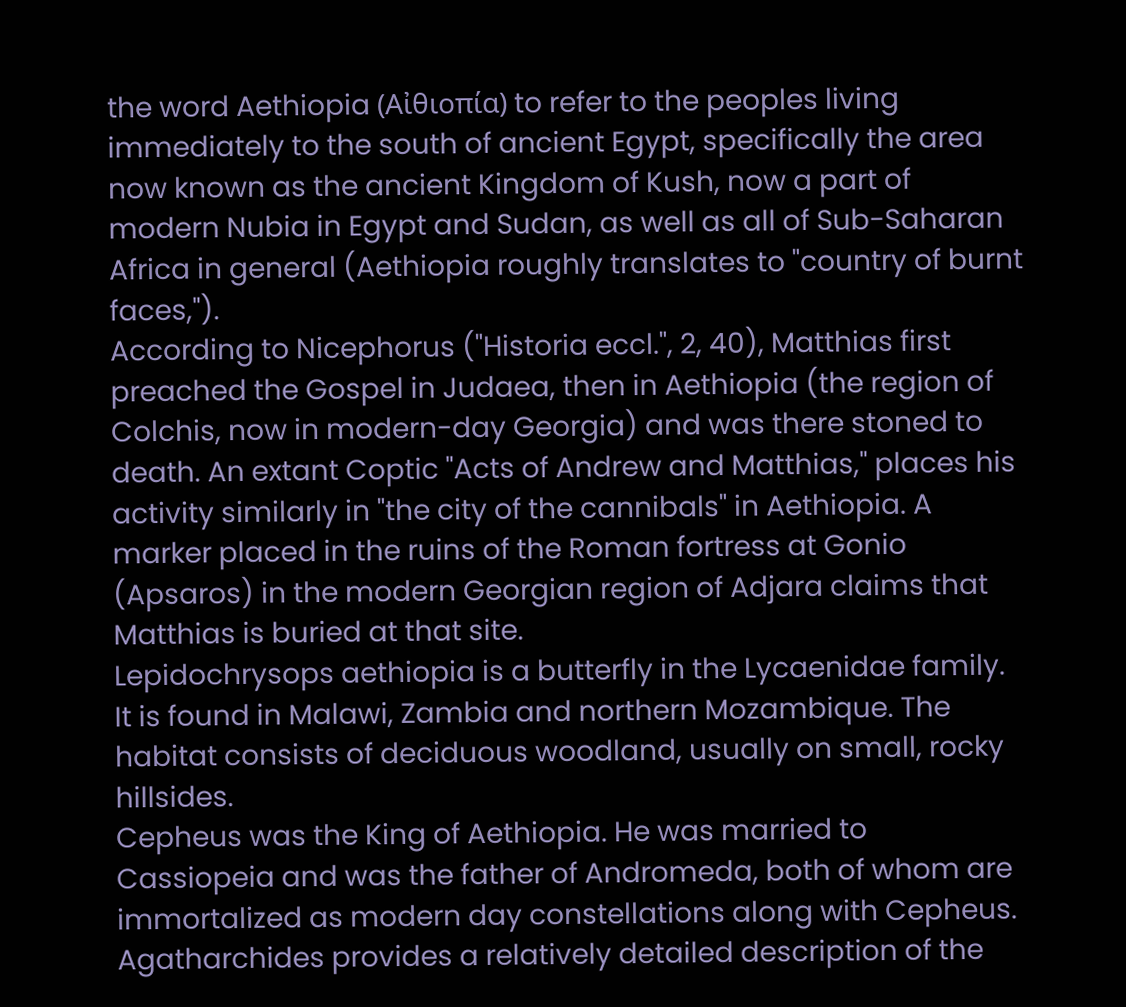the word Aethiopia (Αἰθιοπία) to refer to the peoples living immediately to the south of ancient Egypt, specifically the area now known as the ancient Kingdom of Kush, now a part of modern Nubia in Egypt and Sudan, as well as all of Sub-Saharan Africa in general (Aethiopia roughly translates to "country of burnt faces,").
According to Nicephorus ("Historia eccl.", 2, 40), Matthias first preached the Gospel in Judaea, then in Aethiopia (the region of Colchis, now in modern-day Georgia) and was there stoned to death. An extant Coptic "Acts of Andrew and Matthias," places his activity similarly in "the city of the cannibals" in Aethiopia. A marker placed in the ruins of the Roman fortress at Gonio (Apsaros) in the modern Georgian region of Adjara claims that Matthias is buried at that site.
Lepidochrysops aethiopia is a butterfly in the Lycaenidae family. It is found in Malawi, Zambia and northern Mozambique. The habitat consists of deciduous woodland, usually on small, rocky hillsides.
Cepheus was the King of Aethiopia. He was married to Cassiopeia and was the father of Andromeda, both of whom are immortalized as modern day constellations along with Cepheus.
Agatharchides provides a relatively detailed description of the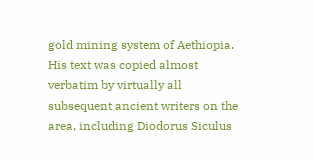gold mining system of Aethiopia. His text was copied almost verbatim by virtually all subsequent ancient writers on the area, including Diodorus Siculus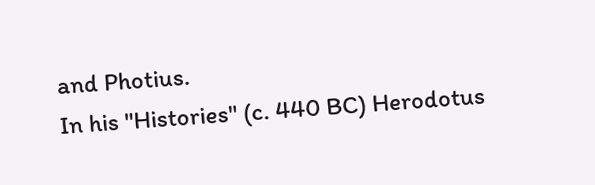and Photius.
In his "Histories" (c. 440 BC) Herodotus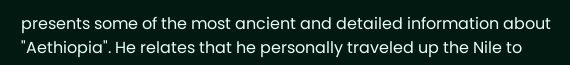presents some of the most ancient and detailed information about "Aethiopia". He relates that he personally traveled up the Nile to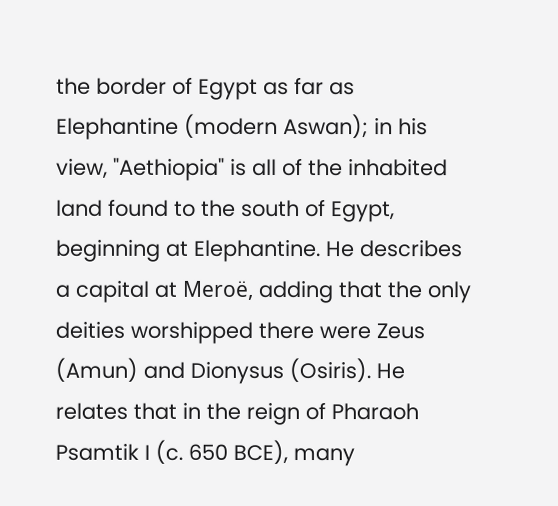the border of Egypt as far as Elephantine (modern Aswan); in his view, "Aethiopia" is all of the inhabited land found to the south of Egypt, beginning at Elephantine. He describes a capital at Meroë, adding that the only deities worshipped there were Zeus (Amun) and Dionysus (Osiris). He relates that in the reign of Pharaoh Psamtik I (c. 650 BCE), many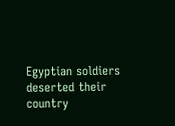Egyptian soldiers deserted their country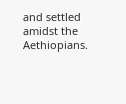and settled amidst the Aethiopians.